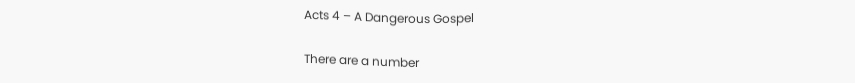Acts 4 – A Dangerous Gospel

There are a number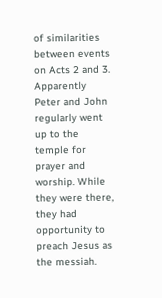of similarities between events on Acts 2 and 3. Apparently Peter and John regularly went up to the temple for prayer and worship. While they were there, they had opportunity to preach Jesus as the messiah.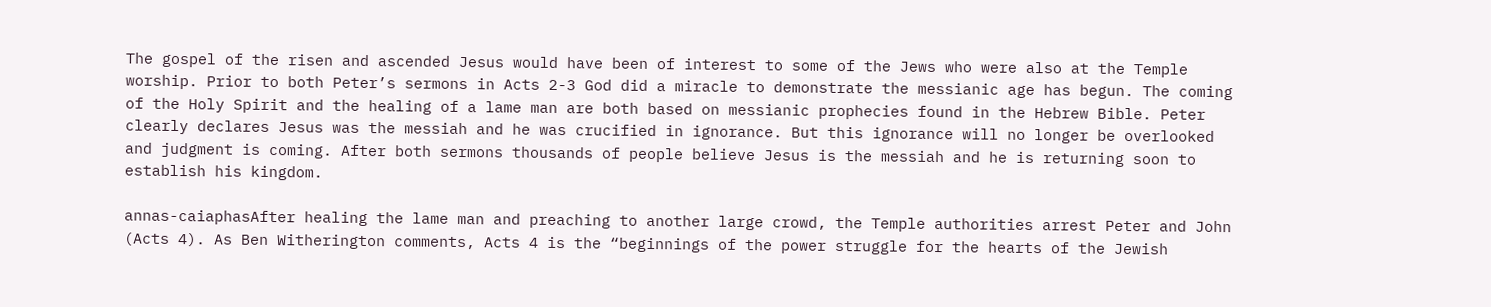The gospel of the risen and ascended Jesus would have been of interest to some of the Jews who were also at the Temple worship. Prior to both Peter’s sermons in Acts 2-3 God did a miracle to demonstrate the messianic age has begun. The coming of the Holy Spirit and the healing of a lame man are both based on messianic prophecies found in the Hebrew Bible. Peter clearly declares Jesus was the messiah and he was crucified in ignorance. But this ignorance will no longer be overlooked and judgment is coming. After both sermons thousands of people believe Jesus is the messiah and he is returning soon to establish his kingdom.

annas-caiaphasAfter healing the lame man and preaching to another large crowd, the Temple authorities arrest Peter and John (Acts 4). As Ben Witherington comments, Acts 4 is the “beginnings of the power struggle for the hearts of the Jewish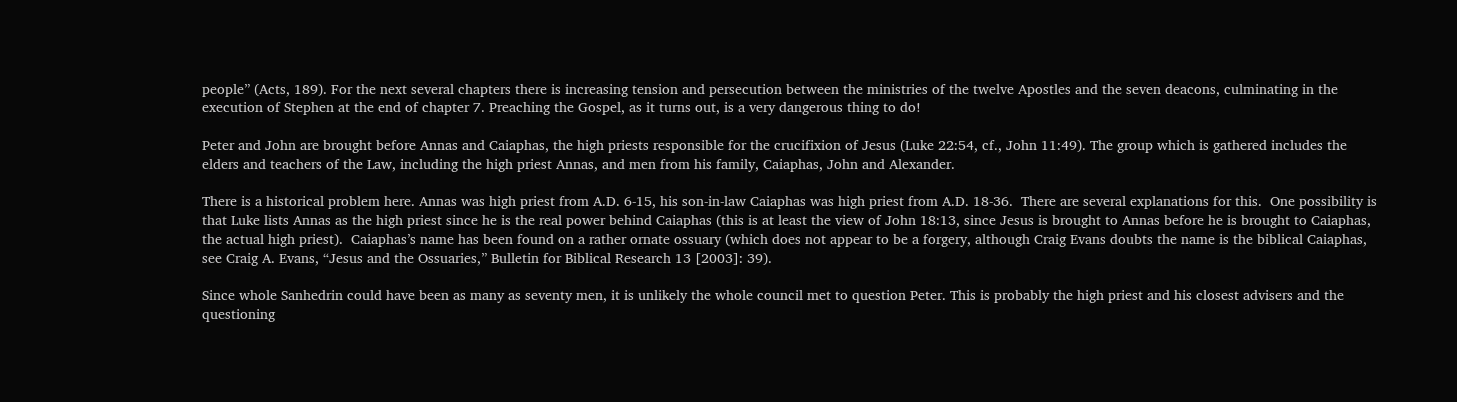people” (Acts, 189). For the next several chapters there is increasing tension and persecution between the ministries of the twelve Apostles and the seven deacons, culminating in the execution of Stephen at the end of chapter 7. Preaching the Gospel, as it turns out, is a very dangerous thing to do!

Peter and John are brought before Annas and Caiaphas, the high priests responsible for the crucifixion of Jesus (Luke 22:54, cf., John 11:49). The group which is gathered includes the elders and teachers of the Law, including the high priest Annas, and men from his family, Caiaphas, John and Alexander.

There is a historical problem here. Annas was high priest from A.D. 6-15, his son-in-law Caiaphas was high priest from A.D. 18-36.  There are several explanations for this.  One possibility is that Luke lists Annas as the high priest since he is the real power behind Caiaphas (this is at least the view of John 18:13, since Jesus is brought to Annas before he is brought to Caiaphas, the actual high priest).  Caiaphas’s name has been found on a rather ornate ossuary (which does not appear to be a forgery, although Craig Evans doubts the name is the biblical Caiaphas, see Craig A. Evans, “Jesus and the Ossuaries,” Bulletin for Biblical Research 13 [2003]: 39).

Since whole Sanhedrin could have been as many as seventy men, it is unlikely the whole council met to question Peter. This is probably the high priest and his closest advisers and the questioning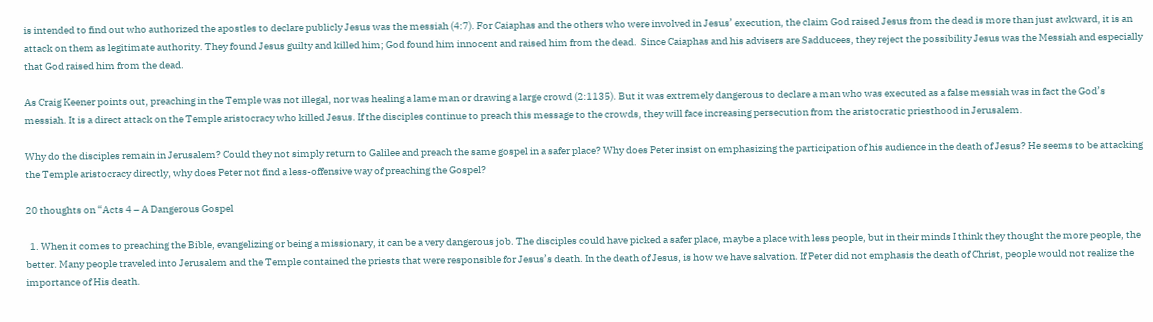is intended to find out who authorized the apostles to declare publicly Jesus was the messiah (4:7). For Caiaphas and the others who were involved in Jesus’ execution, the claim God raised Jesus from the dead is more than just awkward, it is an attack on them as legitimate authority. They found Jesus guilty and killed him; God found him innocent and raised him from the dead.  Since Caiaphas and his advisers are Sadducees, they reject the possibility Jesus was the Messiah and especially that God raised him from the dead.

As Craig Keener points out, preaching in the Temple was not illegal, nor was healing a lame man or drawing a large crowd (2:1135). But it was extremely dangerous to declare a man who was executed as a false messiah was in fact the God’s messiah. It is a direct attack on the Temple aristocracy who killed Jesus. If the disciples continue to preach this message to the crowds, they will face increasing persecution from the aristocratic priesthood in Jerusalem.

Why do the disciples remain in Jerusalem? Could they not simply return to Galilee and preach the same gospel in a safer place? Why does Peter insist on emphasizing the participation of his audience in the death of Jesus? He seems to be attacking the Temple aristocracy directly, why does Peter not find a less-offensive way of preaching the Gospel?

20 thoughts on “Acts 4 – A Dangerous Gospel

  1. When it comes to preaching the Bible, evangelizing or being a missionary, it can be a very dangerous job. The disciples could have picked a safer place, maybe a place with less people, but in their minds I think they thought the more people, the better. Many people traveled into Jerusalem and the Temple contained the priests that were responsible for Jesus’s death. In the death of Jesus, is how we have salvation. If Peter did not emphasis the death of Christ, people would not realize the importance of His death.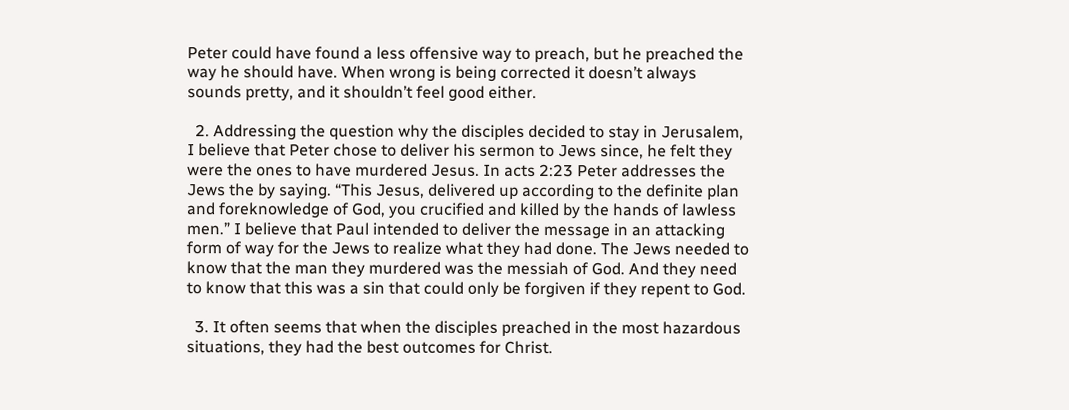Peter could have found a less offensive way to preach, but he preached the way he should have. When wrong is being corrected it doesn’t always sounds pretty, and it shouldn’t feel good either.

  2. Addressing the question why the disciples decided to stay in Jerusalem, I believe that Peter chose to deliver his sermon to Jews since, he felt they were the ones to have murdered Jesus. In acts 2:23 Peter addresses the Jews the by saying. “This Jesus, delivered up according to the definite plan and foreknowledge of God, you crucified and killed by the hands of lawless men.” I believe that Paul intended to deliver the message in an attacking form of way for the Jews to realize what they had done. The Jews needed to know that the man they murdered was the messiah of God. And they need to know that this was a sin that could only be forgiven if they repent to God.

  3. It often seems that when the disciples preached in the most hazardous situations, they had the best outcomes for Christ.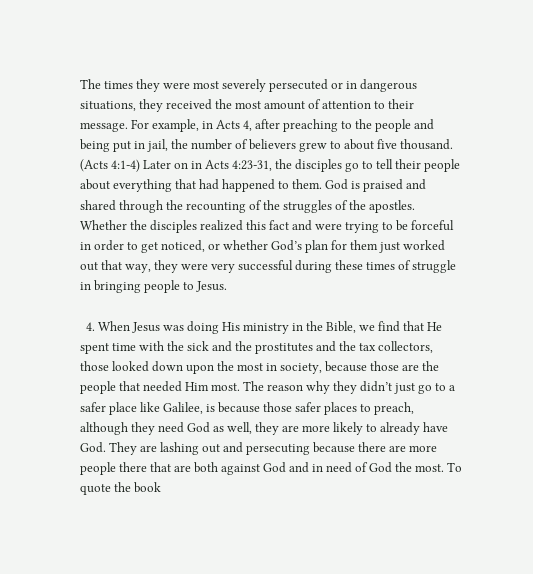The times they were most severely persecuted or in dangerous situations, they received the most amount of attention to their message. For example, in Acts 4, after preaching to the people and being put in jail, the number of believers grew to about five thousand. (Acts 4:1-4) Later on in Acts 4:23-31, the disciples go to tell their people about everything that had happened to them. God is praised and shared through the recounting of the struggles of the apostles. Whether the disciples realized this fact and were trying to be forceful in order to get noticed, or whether God’s plan for them just worked out that way, they were very successful during these times of struggle in bringing people to Jesus.

  4. When Jesus was doing His ministry in the Bible, we find that He spent time with the sick and the prostitutes and the tax collectors, those looked down upon the most in society, because those are the people that needed Him most. The reason why they didn’t just go to a safer place like Galilee, is because those safer places to preach, although they need God as well, they are more likely to already have God. They are lashing out and persecuting because there are more people there that are both against God and in need of God the most. To quote the book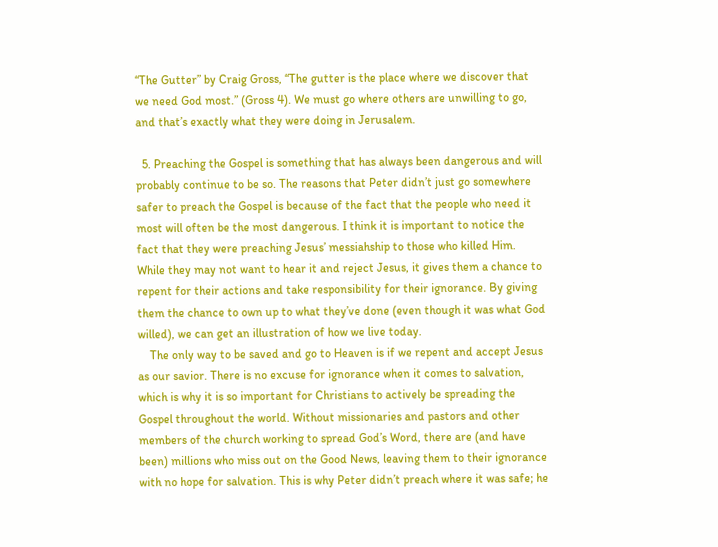“The Gutter” by Craig Gross, “The gutter is the place where we discover that we need God most.” (Gross 4). We must go where others are unwilling to go, and that’s exactly what they were doing in Jerusalem.

  5. Preaching the Gospel is something that has always been dangerous and will probably continue to be so. The reasons that Peter didn’t just go somewhere safer to preach the Gospel is because of the fact that the people who need it most will often be the most dangerous. I think it is important to notice the fact that they were preaching Jesus’ messiahship to those who killed Him. While they may not want to hear it and reject Jesus, it gives them a chance to repent for their actions and take responsibility for their ignorance. By giving them the chance to own up to what they’ve done (even though it was what God willed), we can get an illustration of how we live today.
    The only way to be saved and go to Heaven is if we repent and accept Jesus as our savior. There is no excuse for ignorance when it comes to salvation, which is why it is so important for Christians to actively be spreading the Gospel throughout the world. Without missionaries and pastors and other members of the church working to spread God’s Word, there are (and have been) millions who miss out on the Good News, leaving them to their ignorance with no hope for salvation. This is why Peter didn’t preach where it was safe; he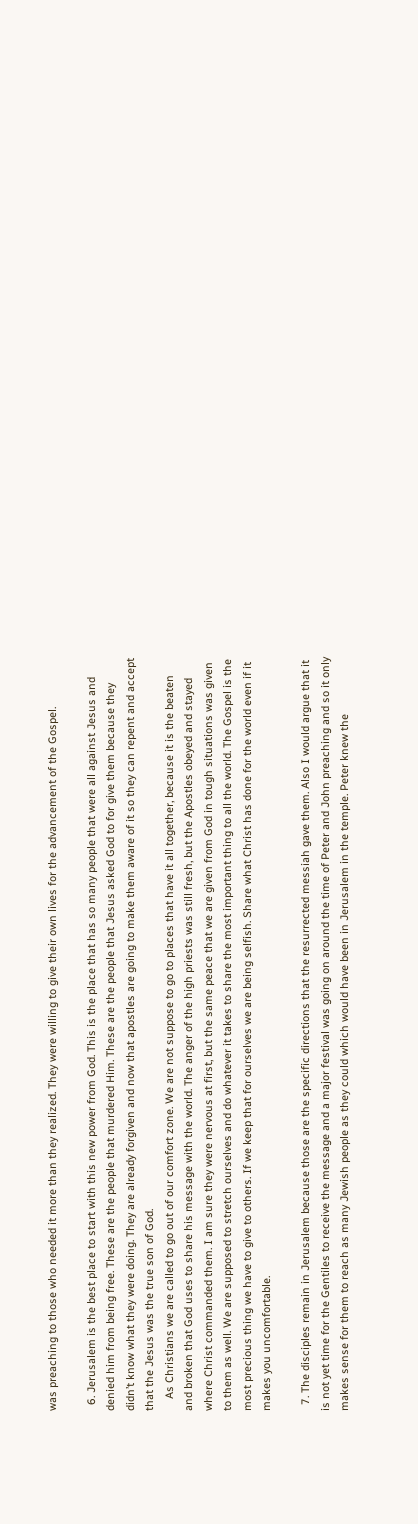was preaching to those who needed it more than they realized. They were willing to give their own lives for the advancement of the Gospel.

  6. Jerusalem is the best place to start with this new power from God. This is the place that has so many people that were all against Jesus and denied him from being free. These are the people that murdered Him. These are the people that Jesus asked God to for give them because they didn’t know what they were doing. They are already forgiven and now that apostles are going to make them aware of it so they can repent and accept that the Jesus was the true son of God.
    As Christians we are called to go out of our comfort zone. We are not suppose to go to places that have it all together, because it is the beaten and broken that God uses to share his message with the world. The anger of the high priests was still fresh, but the Apostles obeyed and stayed where Christ commanded them. I am sure they were nervous at first, but the same peace that we are given from God in tough situations was given to them as well. We are supposed to stretch ourselves and do whatever it takes to share the most important thing to all the world. The Gospel is the most precious thing we have to give to others. If we keep that for ourselves we are being selfish. Share what Christ has done for the world even if it makes you uncomfortable.

  7. The disciples remain in Jerusalem because those are the specific directions that the resurrected messiah gave them. Also I would argue that it is not yet time for the Gentiles to receive the message and a major festival was going on around the time of Peter and John preaching and so it only makes sense for them to reach as many Jewish people as they could which would have been in Jerusalem in the temple. Peter knew the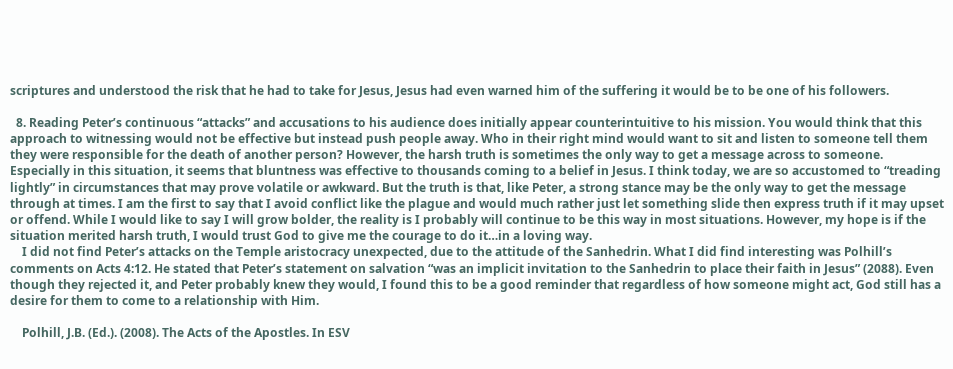scriptures and understood the risk that he had to take for Jesus, Jesus had even warned him of the suffering it would be to be one of his followers.

  8. Reading Peter’s continuous “attacks” and accusations to his audience does initially appear counterintuitive to his mission. You would think that this approach to witnessing would not be effective but instead push people away. Who in their right mind would want to sit and listen to someone tell them they were responsible for the death of another person? However, the harsh truth is sometimes the only way to get a message across to someone. Especially in this situation, it seems that bluntness was effective to thousands coming to a belief in Jesus. I think today, we are so accustomed to “treading lightly” in circumstances that may prove volatile or awkward. But the truth is that, like Peter, a strong stance may be the only way to get the message through at times. I am the first to say that I avoid conflict like the plague and would much rather just let something slide then express truth if it may upset or offend. While I would like to say I will grow bolder, the reality is I probably will continue to be this way in most situations. However, my hope is if the situation merited harsh truth, I would trust God to give me the courage to do it…in a loving way.
    I did not find Peter’s attacks on the Temple aristocracy unexpected, due to the attitude of the Sanhedrin. What I did find interesting was Polhill’s comments on Acts 4:12. He stated that Peter’s statement on salvation “was an implicit invitation to the Sanhedrin to place their faith in Jesus” (2088). Even though they rejected it, and Peter probably knew they would, I found this to be a good reminder that regardless of how someone might act, God still has a desire for them to come to a relationship with Him.

    Polhill, J.B. (Ed.). (2008). The Acts of the Apostles. In ESV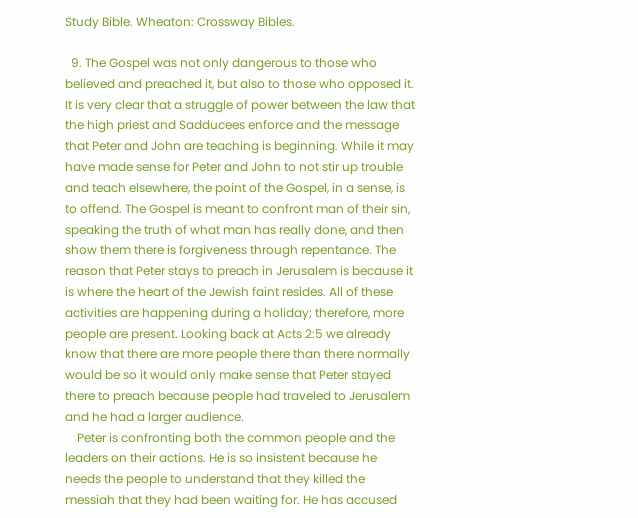Study Bible. Wheaton: Crossway Bibles.

  9. The Gospel was not only dangerous to those who believed and preached it, but also to those who opposed it. It is very clear that a struggle of power between the law that the high priest and Sadducees enforce and the message that Peter and John are teaching is beginning. While it may have made sense for Peter and John to not stir up trouble and teach elsewhere, the point of the Gospel, in a sense, is to offend. The Gospel is meant to confront man of their sin, speaking the truth of what man has really done, and then show them there is forgiveness through repentance. The reason that Peter stays to preach in Jerusalem is because it is where the heart of the Jewish faint resides. All of these activities are happening during a holiday; therefore, more people are present. Looking back at Acts 2:5 we already know that there are more people there than there normally would be so it would only make sense that Peter stayed there to preach because people had traveled to Jerusalem and he had a larger audience.
    Peter is confronting both the common people and the leaders on their actions. He is so insistent because he needs the people to understand that they killed the messiah that they had been waiting for. He has accused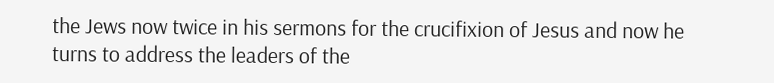the Jews now twice in his sermons for the crucifixion of Jesus and now he turns to address the leaders of the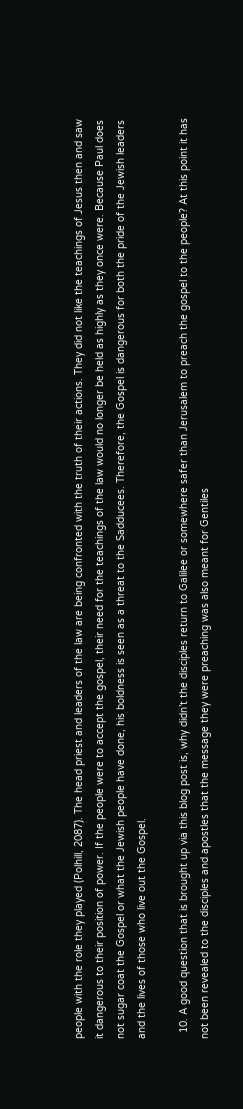people with the role they played (Polhill, 2087). The head priest and leaders of the law are being confronted with the truth of their actions. They did not like the teachings of Jesus then and saw it dangerous to their position of power. If the people were to accept the gospel, their need for the teachings of the law would no longer be held as highly as they once were. Because Paul does not sugar coat the Gospel or what the Jewish people have done, his boldness is seen as a threat to the Sadducees. Therefore, the Gospel is dangerous for both the pride of the Jewish leaders and the lives of those who live out the Gospel.

  10. A good question that is brought up via this blog post is, why didn’t the disciples return to Galilee or somewhere safer than Jerusalem to preach the gospel to the people? At this point it has not been revealed to the disciples and apostles that the message they were preaching was also meant for Gentiles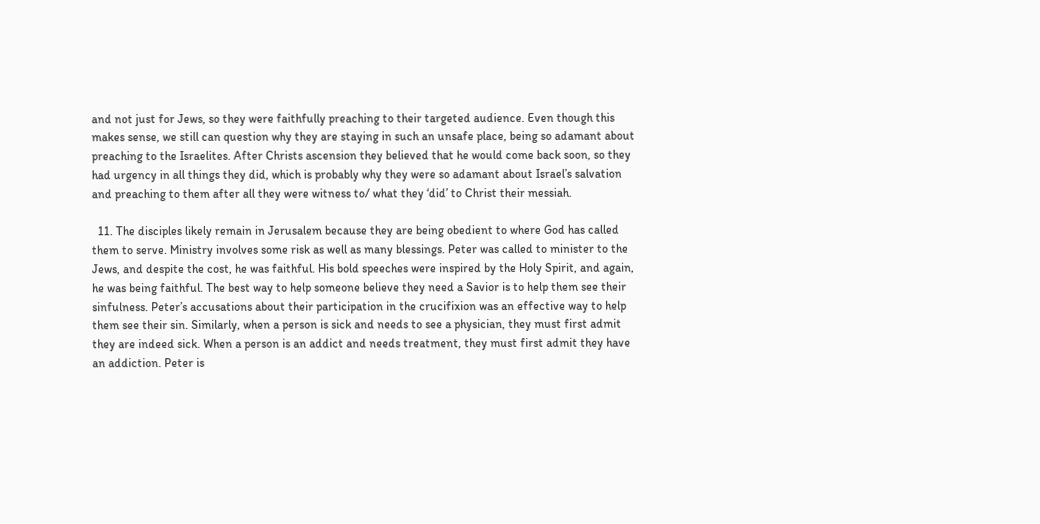and not just for Jews, so they were faithfully preaching to their targeted audience. Even though this makes sense, we still can question why they are staying in such an unsafe place, being so adamant about preaching to the Israelites. After Christs ascension they believed that he would come back soon, so they had urgency in all things they did, which is probably why they were so adamant about Israel’s salvation and preaching to them after all they were witness to/ what they ‘did’ to Christ their messiah.

  11. The disciples likely remain in Jerusalem because they are being obedient to where God has called them to serve. Ministry involves some risk as well as many blessings. Peter was called to minister to the Jews, and despite the cost, he was faithful. His bold speeches were inspired by the Holy Spirit, and again, he was being faithful. The best way to help someone believe they need a Savior is to help them see their sinfulness. Peter’s accusations about their participation in the crucifixion was an effective way to help them see their sin. Similarly, when a person is sick and needs to see a physician, they must first admit they are indeed sick. When a person is an addict and needs treatment, they must first admit they have an addiction. Peter is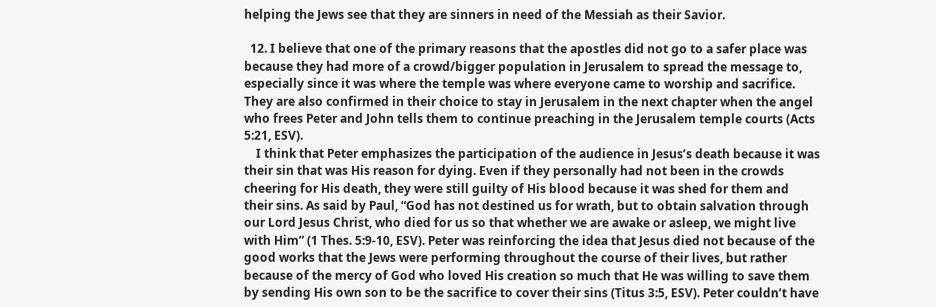helping the Jews see that they are sinners in need of the Messiah as their Savior.

  12. I believe that one of the primary reasons that the apostles did not go to a safer place was because they had more of a crowd/bigger population in Jerusalem to spread the message to, especially since it was where the temple was where everyone came to worship and sacrifice. They are also confirmed in their choice to stay in Jerusalem in the next chapter when the angel who frees Peter and John tells them to continue preaching in the Jerusalem temple courts (Acts 5:21, ESV).
    I think that Peter emphasizes the participation of the audience in Jesus’s death because it was their sin that was His reason for dying. Even if they personally had not been in the crowds cheering for His death, they were still guilty of His blood because it was shed for them and their sins. As said by Paul, “God has not destined us for wrath, but to obtain salvation through our Lord Jesus Christ, who died for us so that whether we are awake or asleep, we might live with Him” (1 Thes. 5:9-10, ESV). Peter was reinforcing the idea that Jesus died not because of the good works that the Jews were performing throughout the course of their lives, but rather because of the mercy of God who loved His creation so much that He was willing to save them by sending His own son to be the sacrifice to cover their sins (Titus 3:5, ESV). Peter couldn’t have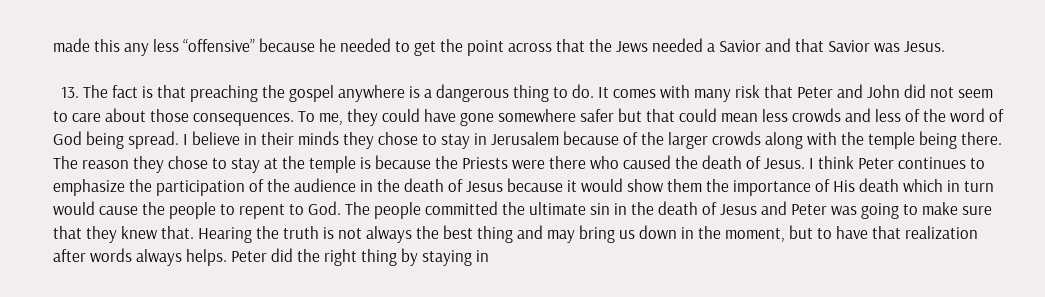made this any less “offensive” because he needed to get the point across that the Jews needed a Savior and that Savior was Jesus.

  13. The fact is that preaching the gospel anywhere is a dangerous thing to do. It comes with many risk that Peter and John did not seem to care about those consequences. To me, they could have gone somewhere safer but that could mean less crowds and less of the word of God being spread. I believe in their minds they chose to stay in Jerusalem because of the larger crowds along with the temple being there. The reason they chose to stay at the temple is because the Priests were there who caused the death of Jesus. I think Peter continues to emphasize the participation of the audience in the death of Jesus because it would show them the importance of His death which in turn would cause the people to repent to God. The people committed the ultimate sin in the death of Jesus and Peter was going to make sure that they knew that. Hearing the truth is not always the best thing and may bring us down in the moment, but to have that realization after words always helps. Peter did the right thing by staying in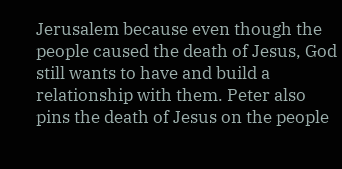Jerusalem because even though the people caused the death of Jesus, God still wants to have and build a relationship with them. Peter also pins the death of Jesus on the people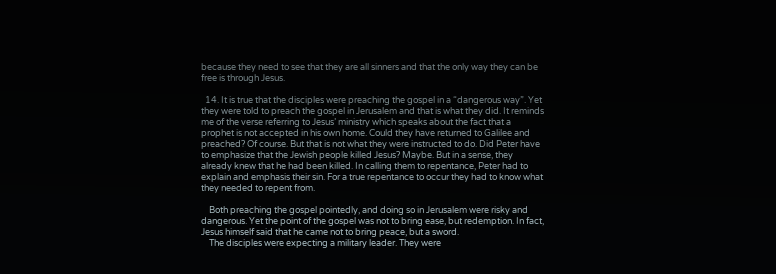because they need to see that they are all sinners and that the only way they can be free is through Jesus.

  14. It is true that the disciples were preaching the gospel in a “dangerous way”. Yet they were told to preach the gospel in Jerusalem and that is what they did. It reminds me of the verse referring to Jesus’ ministry which speaks about the fact that a prophet is not accepted in his own home. Could they have returned to Galilee and preached? Of course. But that is not what they were instructed to do. Did Peter have to emphasize that the Jewish people killed Jesus? Maybe. But in a sense, they already knew that he had been killed. In calling them to repentance, Peter had to explain and emphasis their sin. For a true repentance to occur they had to know what they needed to repent from.

    Both preaching the gospel pointedly, and doing so in Jerusalem were risky and dangerous. Yet the point of the gospel was not to bring ease, but redemption. In fact, Jesus himself said that he came not to bring peace, but a sword.
    The disciples were expecting a military leader. They were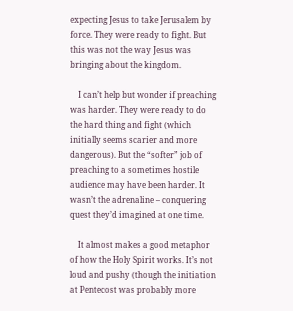expecting Jesus to take Jerusalem by force. They were ready to fight. But this was not the way Jesus was bringing about the kingdom.

    I can’t help but wonder if preaching was harder. They were ready to do the hard thing and fight (which initially seems scarier and more dangerous). But the “softer” job of preaching to a sometimes hostile audience may have been harder. It wasn’t the adrenaline – conquering quest they’d imagined at one time.

    It almost makes a good metaphor of how the Holy Spirit works. It’s not loud and pushy (though the initiation at Pentecost was probably more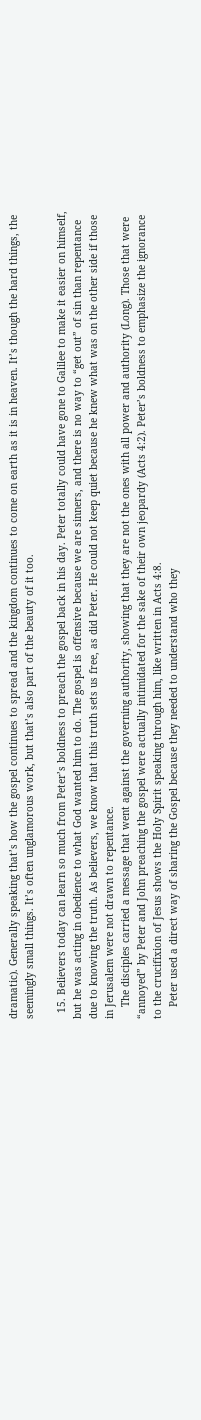dramatic). Generally speaking that’s how the gospel continues to spread and the kingdom continues to come on earth as it is in heaven. It’s though the hard things, the seemingly small things. It’s often unglamorous work, but that’s also part of the beauty of it too.

  15. Believers today can learn so much from Peter’s boldness to preach the gospel back in his day. Peter totally could have gone to Galilee to make it easier on himself, but he was acting in obedience to what God wanted him to do. The gospel is offensive because we are sinners, and there is no way to “get out” of sin than repentance due to knowing the truth. As believers, we know that this truth sets us free, as did Peter. He could not keep quiet because he knew what was on the other side if those in Jerusalem were not drawn to repentance.
    The disciples carried a message that went against the governing authority, showing that they are not the ones with all power and authority (Long). Those that were “annoyed” by Peter and John preaching the gospel were actually intimidated for the sake of their own jeopardy (Acts 4:2). Peter’s boldness to emphasize the ignorance to the crucifixion of Jesus shows the Holy Spirit speaking through him, like written in Acts 4:8.
    Peter used a direct way of sharing the Gospel because they needed to understand who they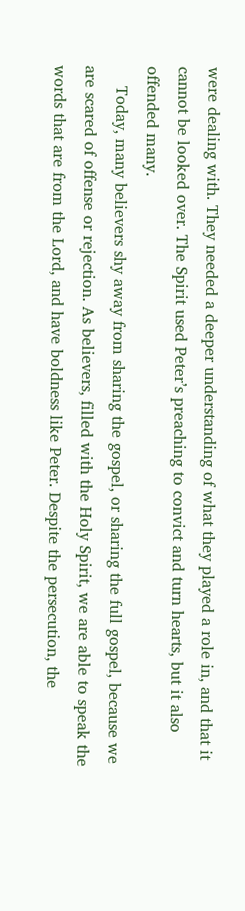were dealing with. They needed a deeper understanding of what they played a role in, and that it cannot be looked over. The Spirit used Peter’s preaching to convict and turn hearts, but it also offended many.
    Today, many believers shy away from sharing the gospel, or sharing the full gospel, because we are scared of offense or rejection. As believers, filled with the Holy Spirit, we are able to speak the words that are from the Lord, and have boldness like Peter. Despite the persecution, the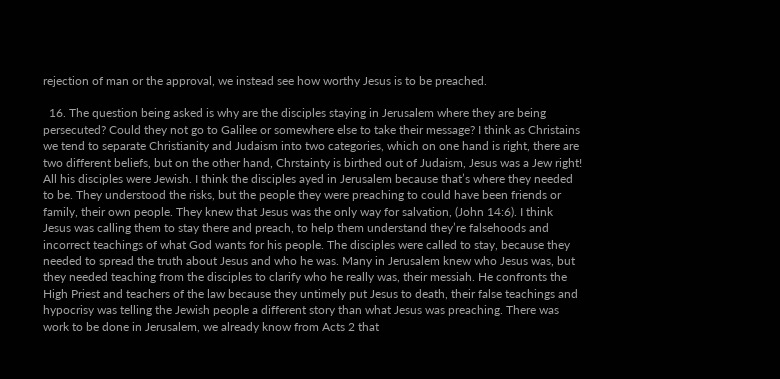rejection of man or the approval, we instead see how worthy Jesus is to be preached.

  16. The question being asked is why are the disciples staying in Jerusalem where they are being persecuted? Could they not go to Galilee or somewhere else to take their message? I think as Christains we tend to separate Christianity and Judaism into two categories, which on one hand is right, there are two different beliefs, but on the other hand, Chrstainty is birthed out of Judaism, Jesus was a Jew right! All his disciples were Jewish. I think the disciples ayed in Jerusalem because that’s where they needed to be. They understood the risks, but the people they were preaching to could have been friends or family, their own people. They knew that Jesus was the only way for salvation, (John 14:6). I think Jesus was calling them to stay there and preach, to help them understand they’re falsehoods and incorrect teachings of what God wants for his people. The disciples were called to stay, because they needed to spread the truth about Jesus and who he was. Many in Jerusalem knew who Jesus was, but they needed teaching from the disciples to clarify who he really was, their messiah. He confronts the High Priest and teachers of the law because they untimely put Jesus to death, their false teachings and hypocrisy was telling the Jewish people a different story than what Jesus was preaching. There was work to be done in Jerusalem, we already know from Acts 2 that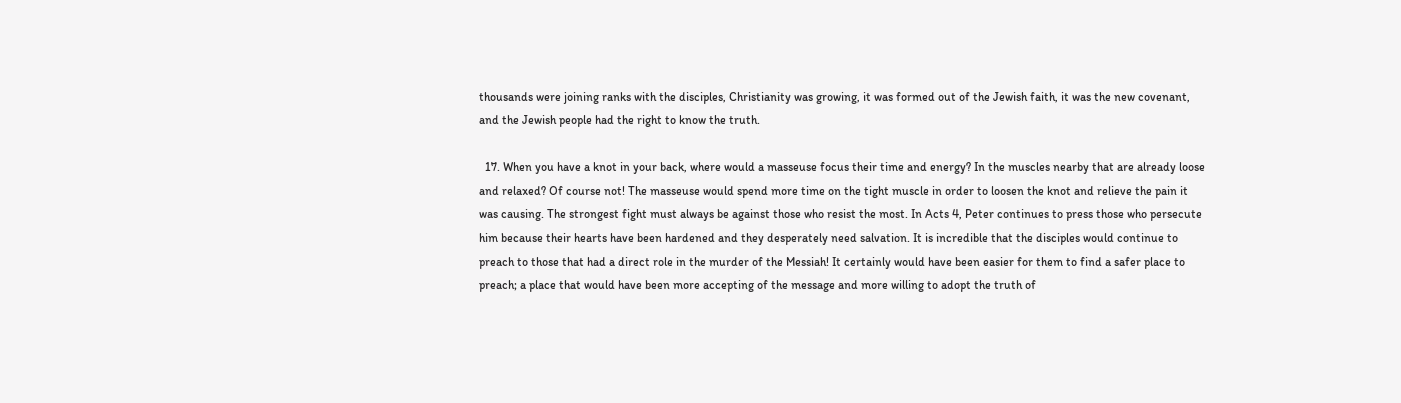thousands were joining ranks with the disciples, Christianity was growing, it was formed out of the Jewish faith, it was the new covenant, and the Jewish people had the right to know the truth.

  17. When you have a knot in your back, where would a masseuse focus their time and energy? In the muscles nearby that are already loose and relaxed? Of course not! The masseuse would spend more time on the tight muscle in order to loosen the knot and relieve the pain it was causing. The strongest fight must always be against those who resist the most. In Acts 4, Peter continues to press those who persecute him because their hearts have been hardened and they desperately need salvation. It is incredible that the disciples would continue to preach to those that had a direct role in the murder of the Messiah! It certainly would have been easier for them to find a safer place to preach; a place that would have been more accepting of the message and more willing to adopt the truth of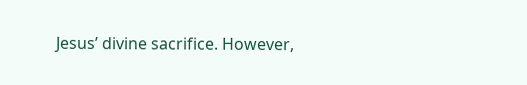Jesus’ divine sacrifice. However,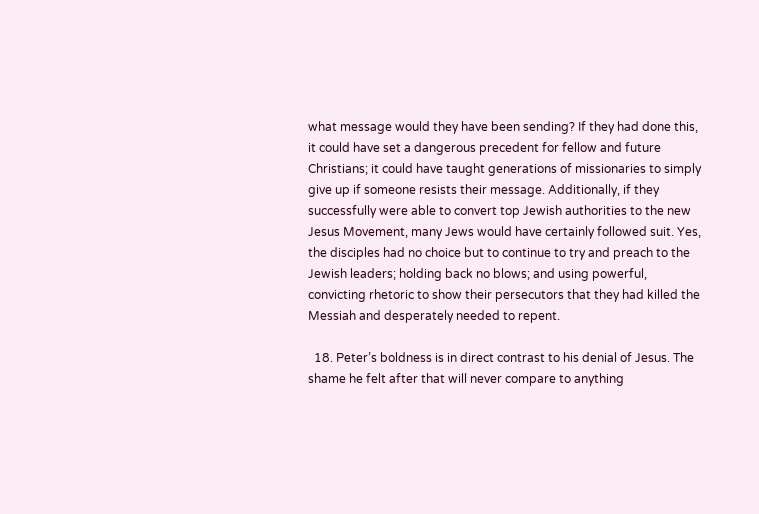what message would they have been sending? If they had done this, it could have set a dangerous precedent for fellow and future Christians; it could have taught generations of missionaries to simply give up if someone resists their message. Additionally, if they successfully were able to convert top Jewish authorities to the new Jesus Movement, many Jews would have certainly followed suit. Yes, the disciples had no choice but to continue to try and preach to the Jewish leaders; holding back no blows; and using powerful, convicting rhetoric to show their persecutors that they had killed the Messiah and desperately needed to repent.

  18. Peter’s boldness is in direct contrast to his denial of Jesus. The shame he felt after that will never compare to anything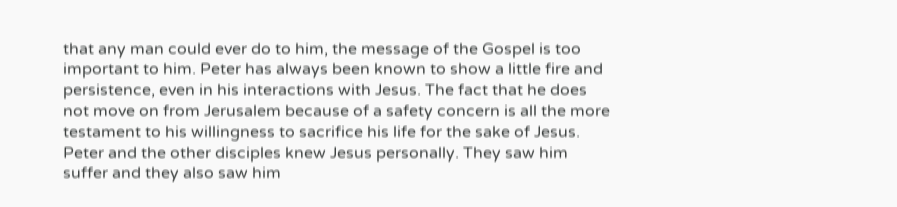that any man could ever do to him, the message of the Gospel is too important to him. Peter has always been known to show a little fire and persistence, even in his interactions with Jesus. The fact that he does not move on from Jerusalem because of a safety concern is all the more testament to his willingness to sacrifice his life for the sake of Jesus. Peter and the other disciples knew Jesus personally. They saw him suffer and they also saw him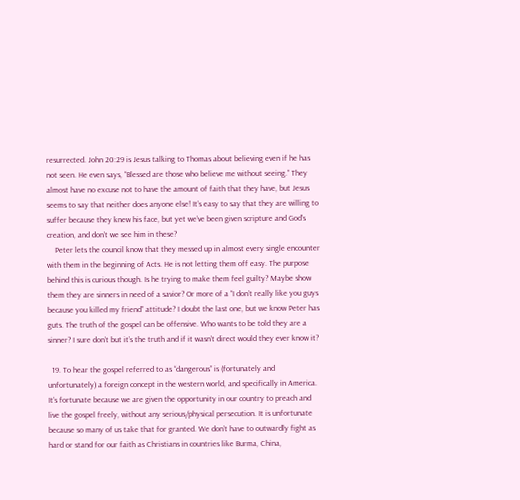resurrected. John 20:29 is Jesus talking to Thomas about believing even if he has not seen. He even says, “Blessed are those who believe me without seeing.” They almost have no excuse not to have the amount of faith that they have, but Jesus seems to say that neither does anyone else! It’s easy to say that they are willing to suffer because they knew his face, but yet we’ve been given scripture and God’s creation, and don’t we see him in these?
    Peter lets the council know that they messed up in almost every single encounter with them in the beginning of Acts. He is not letting them off easy. The purpose behind this is curious though. Is he trying to make them feel guilty? Maybe show them they are sinners in need of a savior? Or more of a “I don’t really like you guys because you killed my friend” attitude? I doubt the last one, but we know Peter has guts. The truth of the gospel can be offensive. Who wants to be told they are a sinner? I sure don’t but it’s the truth and if it wasn’t direct would they ever know it?

  19. To hear the gospel referred to as “dangerous” is (fortunately and unfortunately) a foreign concept in the western world, and specifically in America. It’s fortunate because we are given the opportunity in our country to preach and live the gospel freely, without any serious/physical persecution. It is unfortunate because so many of us take that for granted. We don’t have to outwardly fight as hard or stand for our faith as Christians in countries like Burma, China,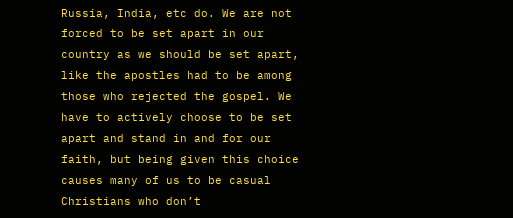Russia, India, etc do. We are not forced to be set apart in our country as we should be set apart, like the apostles had to be among those who rejected the gospel. We have to actively choose to be set apart and stand in and for our faith, but being given this choice causes many of us to be casual Christians who don’t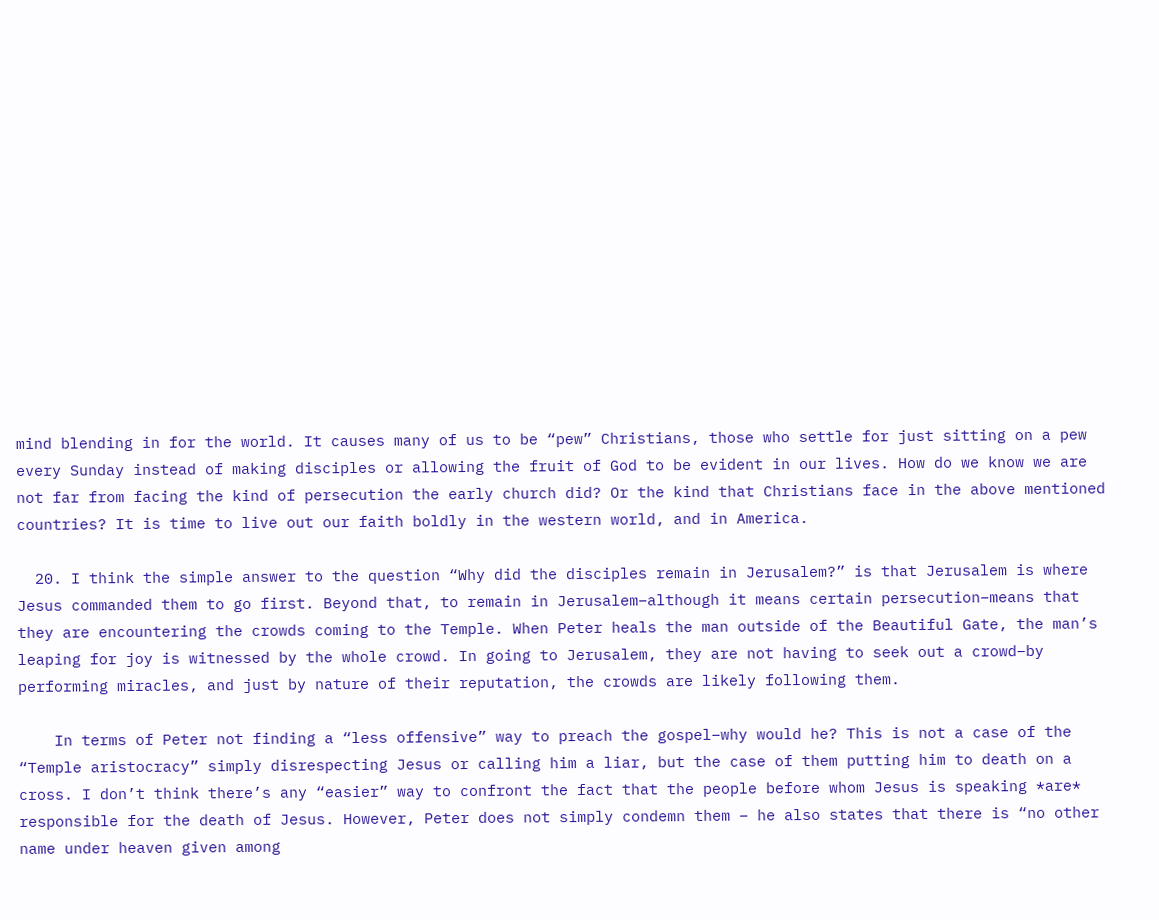mind blending in for the world. It causes many of us to be “pew” Christians, those who settle for just sitting on a pew every Sunday instead of making disciples or allowing the fruit of God to be evident in our lives. How do we know we are not far from facing the kind of persecution the early church did? Or the kind that Christians face in the above mentioned countries? It is time to live out our faith boldly in the western world, and in America.

  20. I think the simple answer to the question “Why did the disciples remain in Jerusalem?” is that Jerusalem is where Jesus commanded them to go first. Beyond that, to remain in Jerusalem–although it means certain persecution–means that they are encountering the crowds coming to the Temple. When Peter heals the man outside of the Beautiful Gate, the man’s leaping for joy is witnessed by the whole crowd. In going to Jerusalem, they are not having to seek out a crowd–by performing miracles, and just by nature of their reputation, the crowds are likely following them.

    In terms of Peter not finding a “less offensive” way to preach the gospel–why would he? This is not a case of the “Temple aristocracy” simply disrespecting Jesus or calling him a liar, but the case of them putting him to death on a cross. I don’t think there’s any “easier” way to confront the fact that the people before whom Jesus is speaking *are* responsible for the death of Jesus. However, Peter does not simply condemn them – he also states that there is “no other name under heaven given among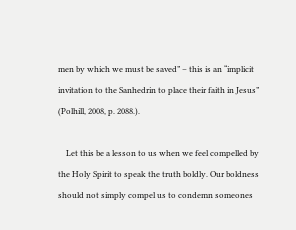men by which we must be saved” – this is an “implicit invitation to the Sanhedrin to place their faith in Jesus” (Polhill, 2008, p. 2088.).

    Let this be a lesson to us when we feel compelled by the Holy Spirit to speak the truth boldly. Our boldness should not simply compel us to condemn someones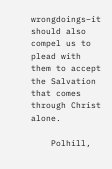wrongdoings–it should also compel us to plead with them to accept the Salvation that comes through Christ alone.

    Polhill,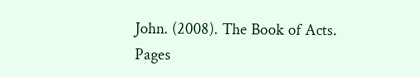John. (2008). The Book of Acts. Pages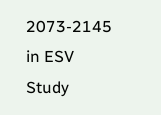2073-2145 in ESV Study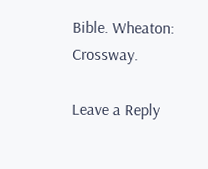Bible. Wheaton: Crossway.

Leave a Reply